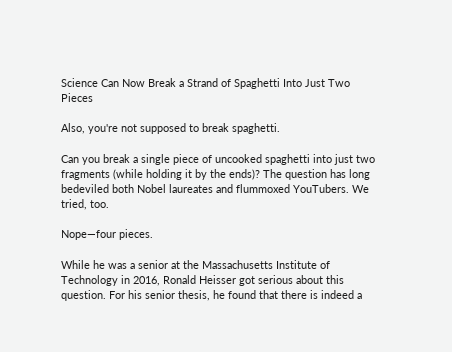Science Can Now Break a Strand of Spaghetti Into Just Two Pieces

Also, you're not supposed to break spaghetti.

Can you break a single piece of uncooked spaghetti into just two fragments (while holding it by the ends)? The question has long bedeviled both Nobel laureates and flummoxed YouTubers. We tried, too.

Nope—four pieces.

While he was a senior at the Massachusetts Institute of Technology in 2016, Ronald Heisser got serious about this question. For his senior thesis, he found that there is indeed a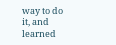way to do it, and learned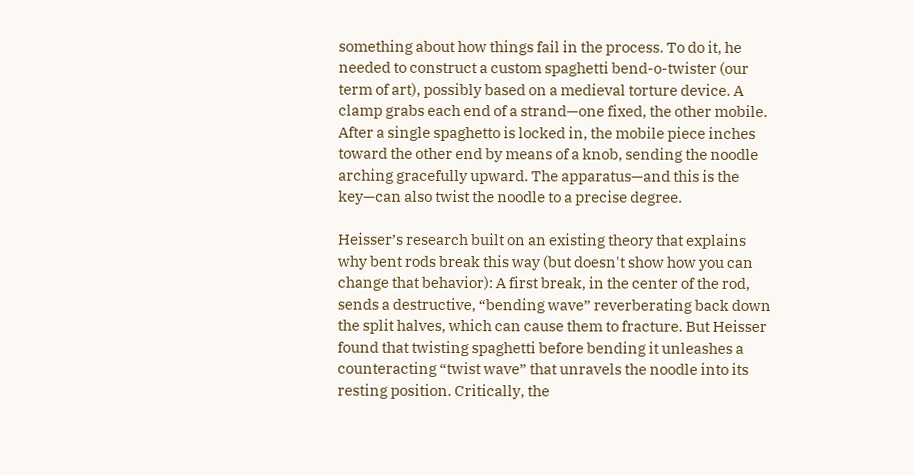something about how things fail in the process. To do it, he needed to construct a custom spaghetti bend-o-twister (our term of art), possibly based on a medieval torture device. A clamp grabs each end of a strand—one fixed, the other mobile. After a single spaghetto is locked in, the mobile piece inches toward the other end by means of a knob, sending the noodle arching gracefully upward. The apparatus—and this is the key—can also twist the noodle to a precise degree.

Heisser’s research built on an existing theory that explains why bent rods break this way (but doesn't show how you can change that behavior): A first break, in the center of the rod, sends a destructive, “bending wave” reverberating back down the split halves, which can cause them to fracture. But Heisser found that twisting spaghetti before bending it unleashes a counteracting “twist wave” that unravels the noodle into its resting position. Critically, the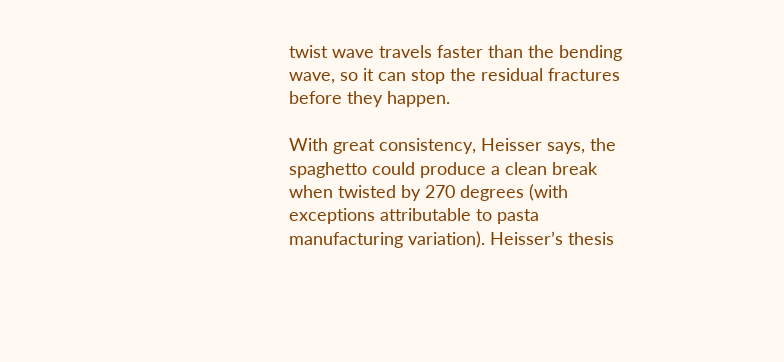twist wave travels faster than the bending wave, so it can stop the residual fractures before they happen.

With great consistency, Heisser says, the spaghetto could produce a clean break when twisted by 270 degrees (with exceptions attributable to pasta manufacturing variation). Heisser’s thesis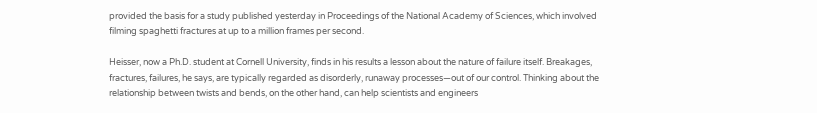provided the basis for a study published yesterday in Proceedings of the National Academy of Sciences, which involved filming spaghetti fractures at up to a million frames per second.

Heisser, now a Ph.D. student at Cornell University, finds in his results a lesson about the nature of failure itself. Breakages, fractures, failures, he says, are typically regarded as disorderly, runaway processes—out of our control. Thinking about the relationship between twists and bends, on the other hand, can help scientists and engineers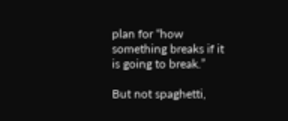plan for “how something breaks if it is going to break.”

But not spaghetti,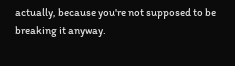actually, because you're not supposed to be breaking it anyway.